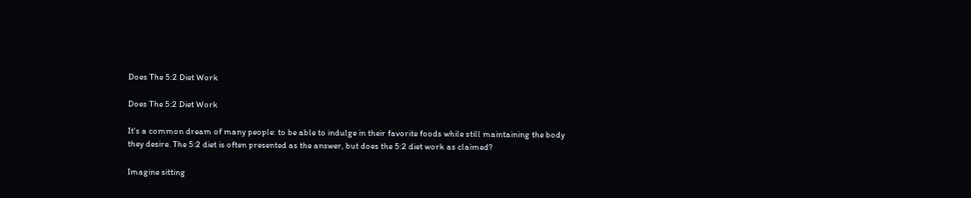Does The 5:2 Diet Work

Does The 5:2 Diet Work

It's a common dream of many people: to be able to indulge in their favorite foods while still maintaining the body they desire. The 5:2 diet is often presented as the answer, but does the 5:2 diet work as claimed?

Imagine sitting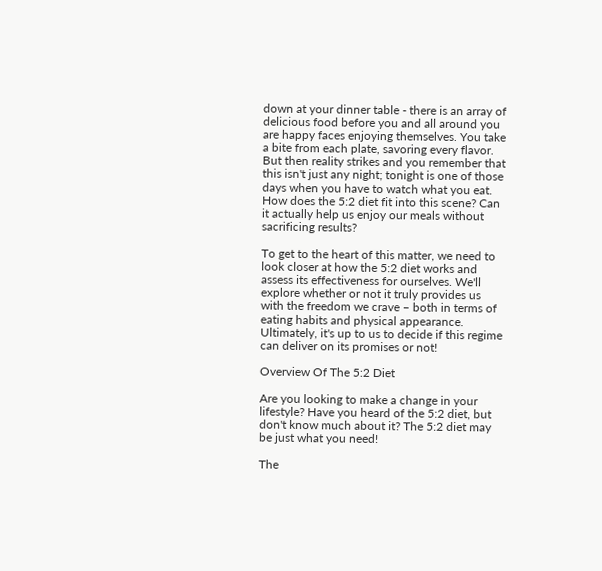down at your dinner table - there is an array of delicious food before you and all around you are happy faces enjoying themselves. You take a bite from each plate, savoring every flavor. But then reality strikes and you remember that this isn't just any night; tonight is one of those days when you have to watch what you eat. How does the 5:2 diet fit into this scene? Can it actually help us enjoy our meals without sacrificing results?

To get to the heart of this matter, we need to look closer at how the 5:2 diet works and assess its effectiveness for ourselves. We'll explore whether or not it truly provides us with the freedom we crave – both in terms of eating habits and physical appearance. Ultimately, it's up to us to decide if this regime can deliver on its promises or not!

Overview Of The 5:2 Diet

Are you looking to make a change in your lifestyle? Have you heard of the 5:2 diet, but don't know much about it? The 5:2 diet may be just what you need!

The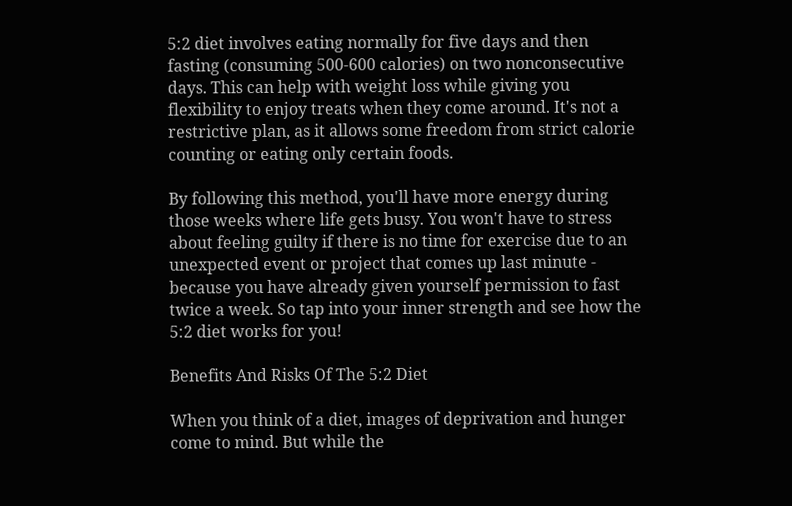5:2 diet involves eating normally for five days and then fasting (consuming 500-600 calories) on two nonconsecutive days. This can help with weight loss while giving you flexibility to enjoy treats when they come around. It's not a restrictive plan, as it allows some freedom from strict calorie counting or eating only certain foods.

By following this method, you'll have more energy during those weeks where life gets busy. You won't have to stress about feeling guilty if there is no time for exercise due to an unexpected event or project that comes up last minute - because you have already given yourself permission to fast twice a week. So tap into your inner strength and see how the 5:2 diet works for you!

Benefits And Risks Of The 5:2 Diet

When you think of a diet, images of deprivation and hunger come to mind. But while the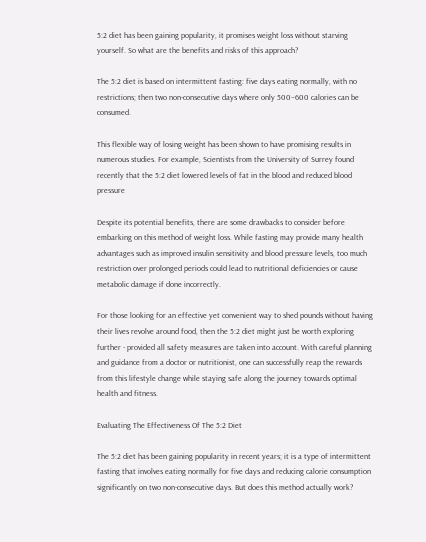5:2 diet has been gaining popularity, it promises weight loss without starving yourself. So what are the benefits and risks of this approach?

The 5:2 diet is based on intermittent fasting: five days eating normally, with no restrictions; then two non-consecutive days where only 500–600 calories can be consumed.

This flexible way of losing weight has been shown to have promising results in numerous studies. For example, Scientists from the University of Surrey found recently that the 5:2 diet lowered levels of fat in the blood and reduced blood pressure

Despite its potential benefits, there are some drawbacks to consider before embarking on this method of weight loss. While fasting may provide many health advantages such as improved insulin sensitivity and blood pressure levels, too much restriction over prolonged periods could lead to nutritional deficiencies or cause metabolic damage if done incorrectly.

For those looking for an effective yet convenient way to shed pounds without having their lives revolve around food, then the 5:2 diet might just be worth exploring further - provided all safety measures are taken into account. With careful planning and guidance from a doctor or nutritionist, one can successfully reap the rewards from this lifestyle change while staying safe along the journey towards optimal health and fitness.

Evaluating The Effectiveness Of The 5:2 Diet

The 5:2 diet has been gaining popularity in recent years; it is a type of intermittent fasting that involves eating normally for five days and reducing calorie consumption significantly on two non-consecutive days. But does this method actually work?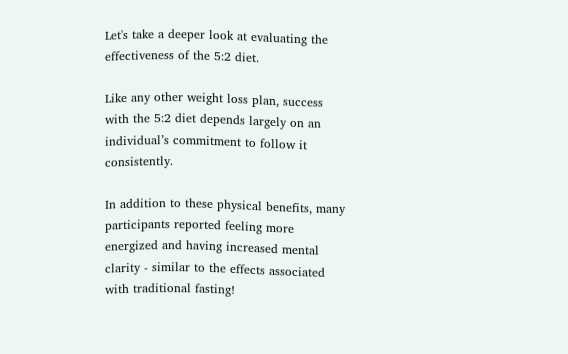Let's take a deeper look at evaluating the effectiveness of the 5:2 diet.

Like any other weight loss plan, success with the 5:2 diet depends largely on an individual’s commitment to follow it consistently.

In addition to these physical benefits, many participants reported feeling more energized and having increased mental clarity - similar to the effects associated with traditional fasting!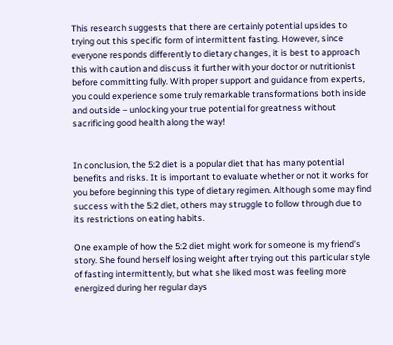This research suggests that there are certainly potential upsides to trying out this specific form of intermittent fasting. However, since everyone responds differently to dietary changes, it is best to approach this with caution and discuss it further with your doctor or nutritionist before committing fully. With proper support and guidance from experts, you could experience some truly remarkable transformations both inside and outside – unlocking your true potential for greatness without sacrificing good health along the way!


In conclusion, the 5:2 diet is a popular diet that has many potential benefits and risks. It is important to evaluate whether or not it works for you before beginning this type of dietary regimen. Although some may find success with the 5:2 diet, others may struggle to follow through due to its restrictions on eating habits.

One example of how the 5:2 diet might work for someone is my friend’s story. She found herself losing weight after trying out this particular style of fasting intermittently, but what she liked most was feeling more energized during her regular days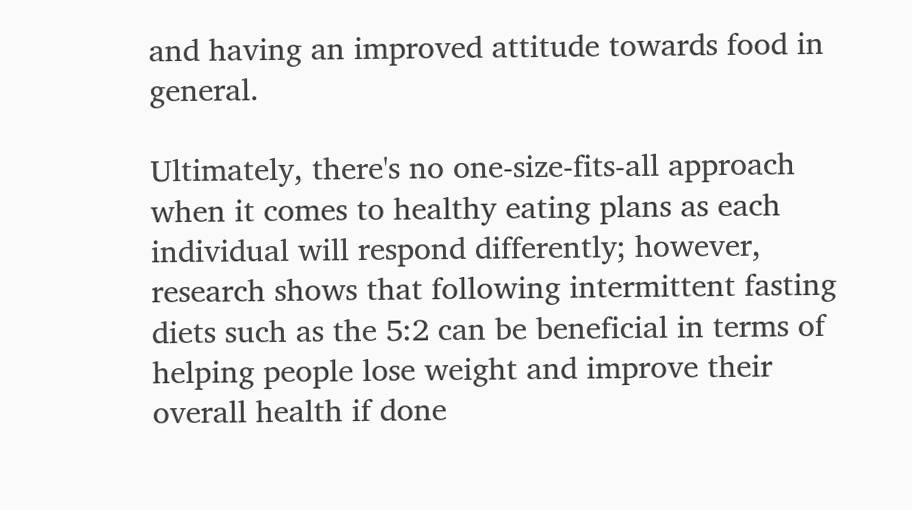and having an improved attitude towards food in general.

Ultimately, there's no one-size-fits-all approach when it comes to healthy eating plans as each individual will respond differently; however, research shows that following intermittent fasting diets such as the 5:2 can be beneficial in terms of helping people lose weight and improve their overall health if done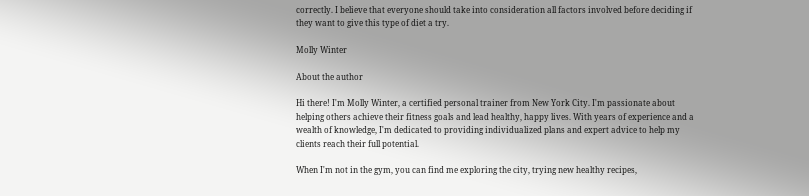correctly. I believe that everyone should take into consideration all factors involved before deciding if they want to give this type of diet a try.

Molly Winter

About the author

Hi there! I'm Molly Winter, a certified personal trainer from New York City. I'm passionate about helping others achieve their fitness goals and lead healthy, happy lives. With years of experience and a wealth of knowledge, I'm dedicated to providing individualized plans and expert advice to help my clients reach their full potential.

When I'm not in the gym, you can find me exploring the city, trying new healthy recipes,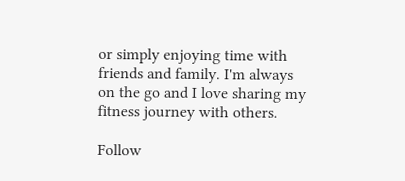or simply enjoying time with friends and family. I'm always on the go and I love sharing my fitness journey with others.

Follow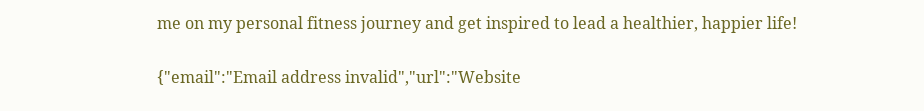me on my personal fitness journey and get inspired to lead a healthier, happier life!

{"email":"Email address invalid","url":"Website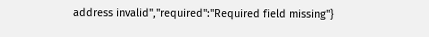address invalid","required":"Required field missing"}